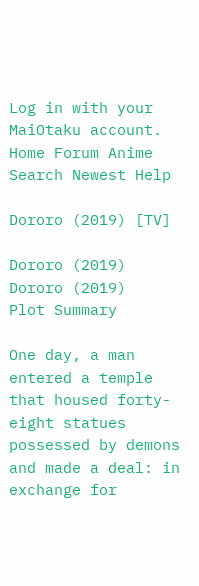Log in with your MaiOtaku account.
Home Forum Anime Search Newest Help

Dororo (2019) [TV]

Dororo (2019)
Dororo (2019)
Plot Summary

One day, a man entered a temple that housed forty-eight statues possessed by demons and made a deal: in exchange for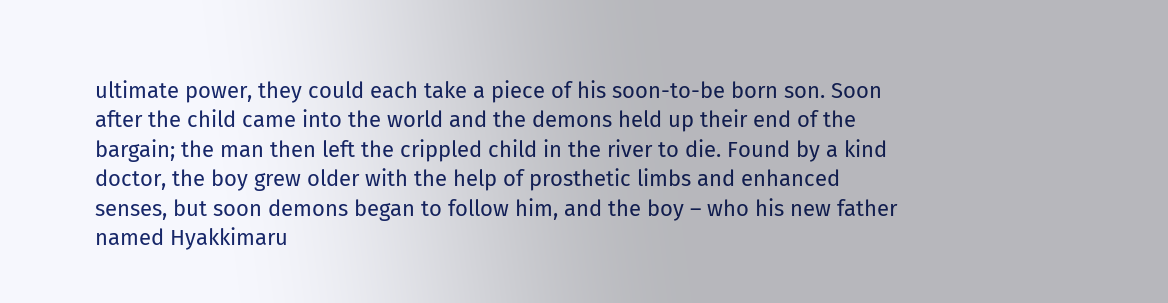ultimate power, they could each take a piece of his soon-to-be born son. Soon after the child came into the world and the demons held up their end of the bargain; the man then left the crippled child in the river to die. Found by a kind doctor, the boy grew older with the help of prosthetic limbs and enhanced senses, but soon demons began to follow him, and the boy – who his new father named Hyakkimaru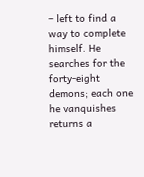– left to find a way to complete himself. He searches for the forty-eight demons; each one he vanquishes returns a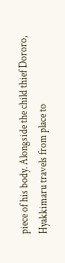piece of his body. Alongside the child thief Dororo, Hyakkimaru travels from place to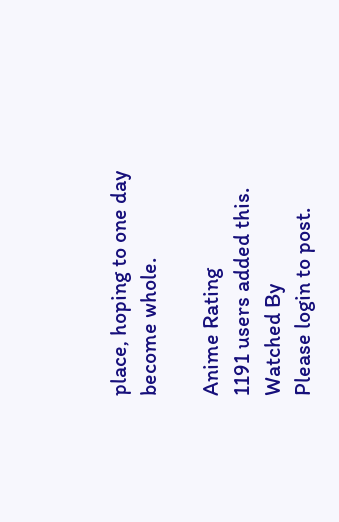place, hoping to one day become whole.

Anime Rating
1191 users added this.
Watched By
Please login to post.